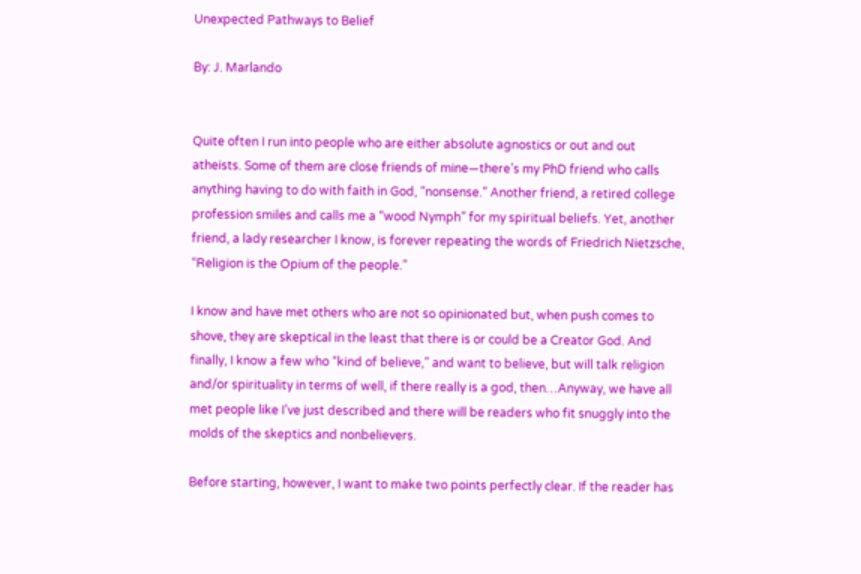Unexpected Pathways to Belief

By: J. Marlando


Quite often I run into people who are either absolute agnostics or out and out atheists. Some of them are close friends of mine—there’s my PhD friend who calls anything having to do with faith in God, “nonsense.” Another friend, a retired college profession smiles and calls me a “wood Nymph” for my spiritual beliefs. Yet, another friend, a lady researcher I know, is forever repeating the words of Friedrich Nietzsche, “Religion is the Opium of the people.”

I know and have met others who are not so opinionated but, when push comes to shove, they are skeptical in the least that there is or could be a Creator God. And finally, I know a few who “kind of believe,” and want to believe, but will talk religion and/or spirituality in terms of well, if there really is a god, then…Anyway, we have all met people like I’ve just described and there will be readers who fit snuggly into the molds of the skeptics and nonbelievers.

Before starting, however, I want to make two points perfectly clear. If the reader has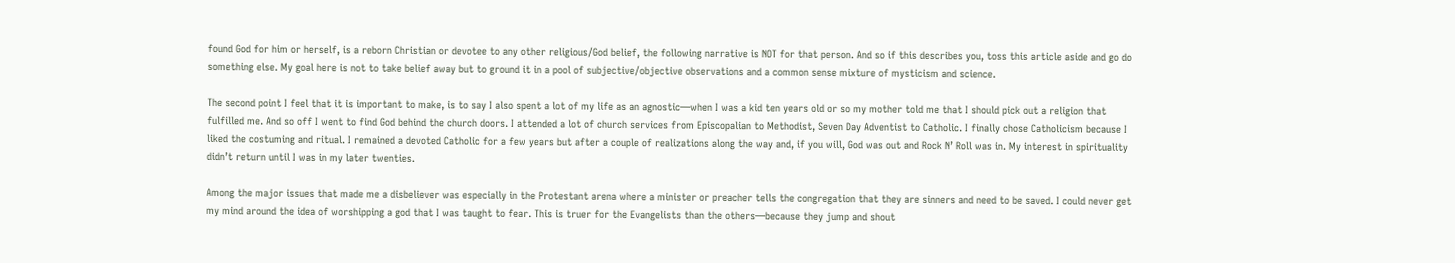found God for him or herself, is a reborn Christian or devotee to any other religious/God belief, the following narrative is NOT for that person. And so if this describes you, toss this article aside and go do something else. My goal here is not to take belief away but to ground it in a pool of subjective/objective observations and a common sense mixture of mysticism and science.

The second point I feel that it is important to make, is to say I also spent a lot of my life as an agnostic—when I was a kid ten years old or so my mother told me that I should pick out a religion that fulfilled me. And so off I went to find God behind the church doors. I attended a lot of church services from Episcopalian to Methodist, Seven Day Adventist to Catholic. I finally chose Catholicism because I liked the costuming and ritual. I remained a devoted Catholic for a few years but after a couple of realizations along the way and, if you will, God was out and Rock N’ Roll was in. My interest in spirituality didn’t return until I was in my later twenties.

Among the major issues that made me a disbeliever was especially in the Protestant arena where a minister or preacher tells the congregation that they are sinners and need to be saved. I could never get my mind around the idea of worshipping a god that I was taught to fear. This is truer for the Evangelists than the others—because they jump and shout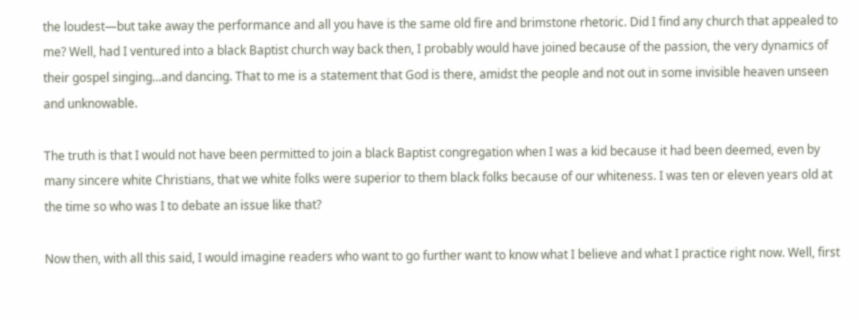the loudest—but take away the performance and all you have is the same old fire and brimstone rhetoric. Did I find any church that appealed to me? Well, had I ventured into a black Baptist church way back then, I probably would have joined because of the passion, the very dynamics of their gospel singing...and dancing. That to me is a statement that God is there, amidst the people and not out in some invisible heaven unseen and unknowable.

The truth is that I would not have been permitted to join a black Baptist congregation when I was a kid because it had been deemed, even by many sincere white Christians, that we white folks were superior to them black folks because of our whiteness. I was ten or eleven years old at the time so who was I to debate an issue like that?

Now then, with all this said, I would imagine readers who want to go further want to know what I believe and what I practice right now. Well, first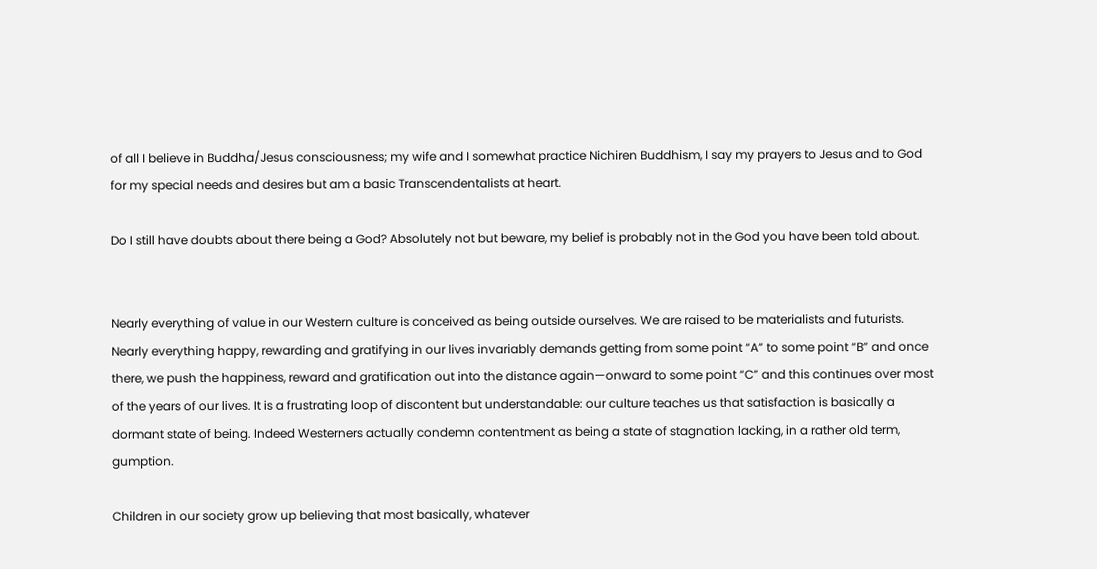of all I believe in Buddha/Jesus consciousness; my wife and I somewhat practice Nichiren Buddhism, I say my prayers to Jesus and to God for my special needs and desires but am a basic Transcendentalists at heart.

Do I still have doubts about there being a God? Absolutely not but beware, my belief is probably not in the God you have been told about.


Nearly everything of value in our Western culture is conceived as being outside ourselves. We are raised to be materialists and futurists. Nearly everything happy, rewarding and gratifying in our lives invariably demands getting from some point “A” to some point “B” and once there, we push the happiness, reward and gratification out into the distance again—onward to some point “C” and this continues over most of the years of our lives. It is a frustrating loop of discontent but understandable: our culture teaches us that satisfaction is basically a dormant state of being. Indeed Westerners actually condemn contentment as being a state of stagnation lacking, in a rather old term, gumption.

Children in our society grow up believing that most basically, whatever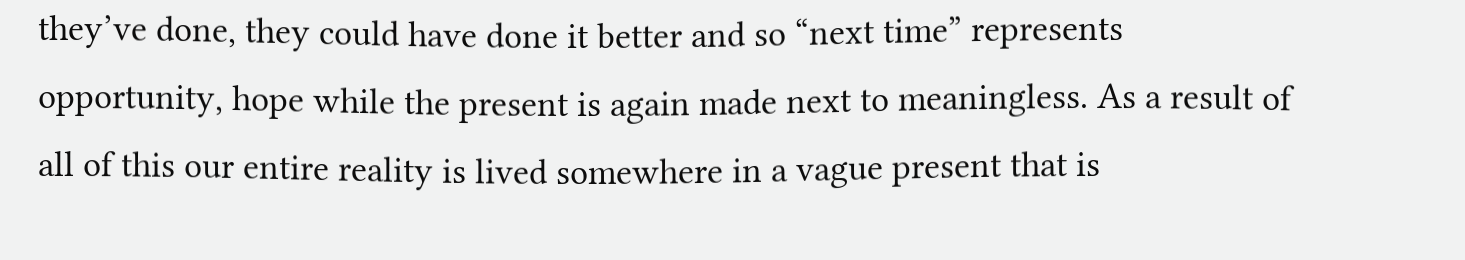they’ve done, they could have done it better and so “next time” represents opportunity, hope while the present is again made next to meaningless. As a result of all of this our entire reality is lived somewhere in a vague present that is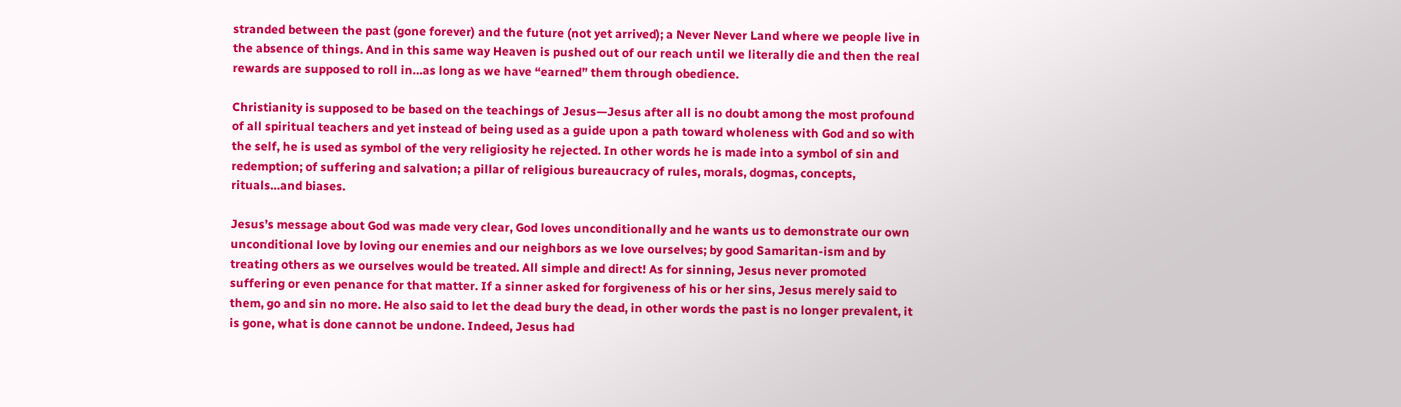stranded between the past (gone forever) and the future (not yet arrived); a Never Never Land where we people live in the absence of things. And in this same way Heaven is pushed out of our reach until we literally die and then the real rewards are supposed to roll in…as long as we have “earned” them through obedience.

Christianity is supposed to be based on the teachings of Jesus—Jesus after all is no doubt among the most profound of all spiritual teachers and yet instead of being used as a guide upon a path toward wholeness with God and so with the self, he is used as symbol of the very religiosity he rejected. In other words he is made into a symbol of sin and redemption; of suffering and salvation; a pillar of religious bureaucracy of rules, morals, dogmas, concepts, rituals…and biases.

Jesus’s message about God was made very clear, God loves unconditionally and he wants us to demonstrate our own unconditional love by loving our enemies and our neighbors as we love ourselves; by good Samaritan-ism and by treating others as we ourselves would be treated. All simple and direct! As for sinning, Jesus never promoted suffering or even penance for that matter. If a sinner asked for forgiveness of his or her sins, Jesus merely said to them, go and sin no more. He also said to let the dead bury the dead, in other words the past is no longer prevalent, it is gone, what is done cannot be undone. Indeed, Jesus had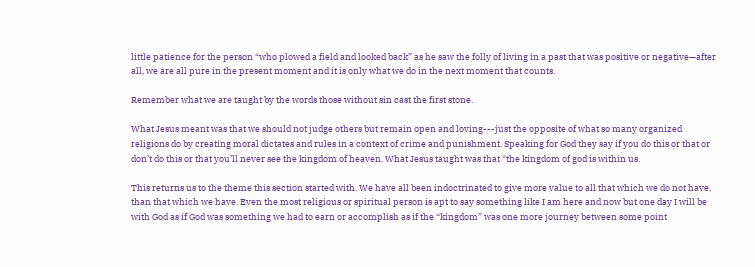little patience for the person “who plowed a field and looked back” as he saw the folly of living in a past that was positive or negative—after all, we are all pure in the present moment and it is only what we do in the next moment that counts.

Remember what we are taught by the words those without sin cast the first stone.

What Jesus meant was that we should not judge others but remain open and loving---just the opposite of what so many organized religions do by creating moral dictates and rules in a context of crime and punishment. Speaking for God they say if you do this or that or don’t do this or that you’ll never see the kingdom of heaven. What Jesus taught was that *the kingdom of god is within us.

This returns us to the theme this section started with. We have all been indoctrinated to give more value to all that which we do not have, than that which we have. Even the most religious or spiritual person is apt to say something like I am here and now but one day I will be with God as if God was something we had to earn or accomplish as if the “kingdom” was one more journey between some point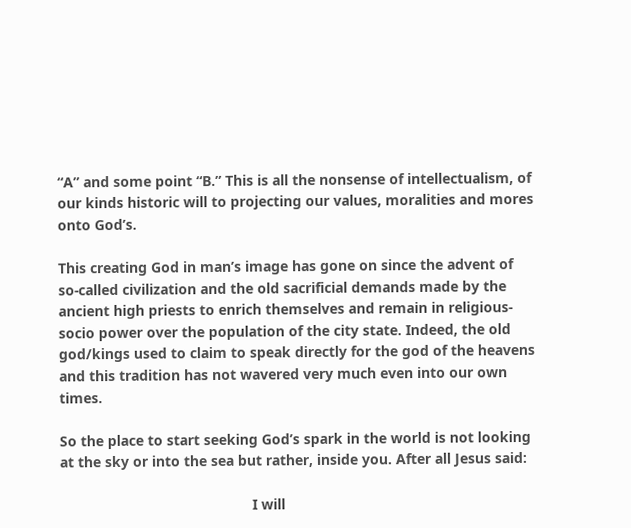“A” and some point “B.” This is all the nonsense of intellectualism, of our kinds historic will to projecting our values, moralities and mores onto God’s.

This creating God in man’s image has gone on since the advent of so-called civilization and the old sacrificial demands made by the ancient high priests to enrich themselves and remain in religious-socio power over the population of the city state. Indeed, the old god/kings used to claim to speak directly for the god of the heavens and this tradition has not wavered very much even into our own times.

So the place to start seeking God’s spark in the world is not looking at the sky or into the sea but rather, inside you. After all Jesus said:

                                                I will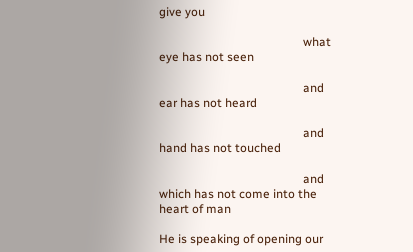give you

                                                what eye has not seen

                                                and ear has not heard

                                                and hand has not touched

                                                and which has not come into the heart of man

He is speaking of opening our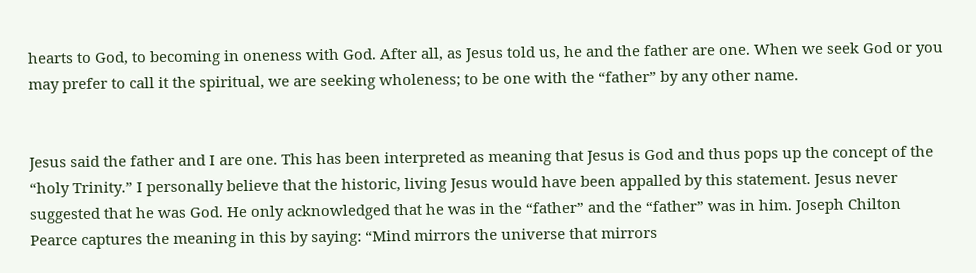hearts to God, to becoming in oneness with God. After all, as Jesus told us, he and the father are one. When we seek God or you may prefer to call it the spiritual, we are seeking wholeness; to be one with the “father” by any other name.


Jesus said the father and I are one. This has been interpreted as meaning that Jesus is God and thus pops up the concept of the “holy Trinity.” I personally believe that the historic, living Jesus would have been appalled by this statement. Jesus never suggested that he was God. He only acknowledged that he was in the “father” and the “father” was in him. Joseph Chilton Pearce captures the meaning in this by saying: “Mind mirrors the universe that mirrors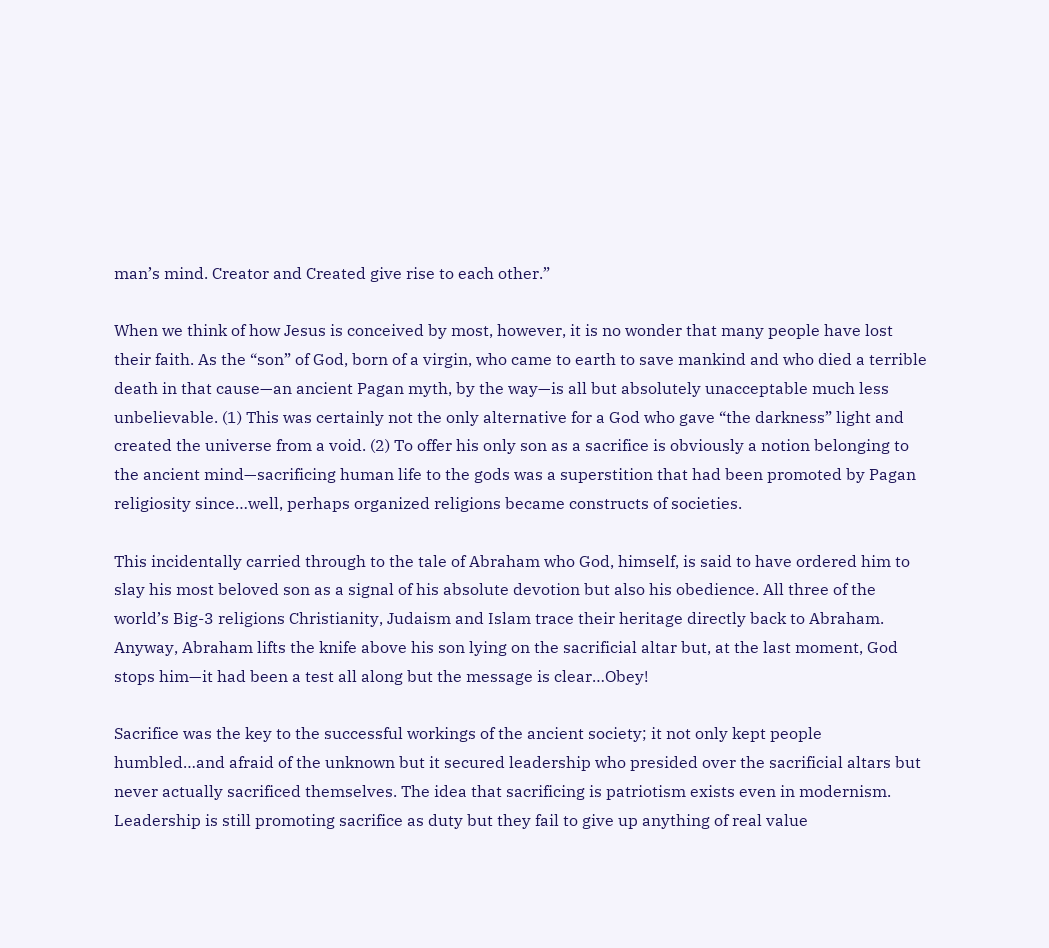man’s mind. Creator and Created give rise to each other.”

When we think of how Jesus is conceived by most, however, it is no wonder that many people have lost their faith. As the “son” of God, born of a virgin, who came to earth to save mankind and who died a terrible death in that cause—an ancient Pagan myth, by the way—is all but absolutely unacceptable much less unbelievable. (1) This was certainly not the only alternative for a God who gave “the darkness” light and created the universe from a void. (2) To offer his only son as a sacrifice is obviously a notion belonging to the ancient mind—sacrificing human life to the gods was a superstition that had been promoted by Pagan religiosity since…well, perhaps organized religions became constructs of societies.

This incidentally carried through to the tale of Abraham who God, himself, is said to have ordered him to slay his most beloved son as a signal of his absolute devotion but also his obedience. All three of the world’s Big-3 religions Christianity, Judaism and Islam trace their heritage directly back to Abraham. Anyway, Abraham lifts the knife above his son lying on the sacrificial altar but, at the last moment, God stops him—it had been a test all along but the message is clear…Obey!

Sacrifice was the key to the successful workings of the ancient society; it not only kept people humbled…and afraid of the unknown but it secured leadership who presided over the sacrificial altars but never actually sacrificed themselves. The idea that sacrificing is patriotism exists even in modernism. Leadership is still promoting sacrifice as duty but they fail to give up anything of real value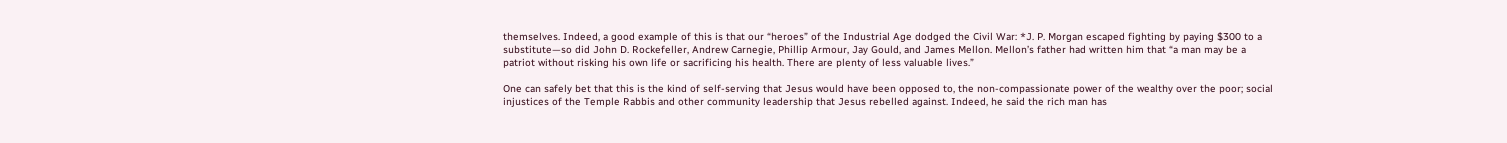themselves. Indeed, a good example of this is that our “heroes” of the Industrial Age dodged the Civil War: *J. P. Morgan escaped fighting by paying $300 to a substitute—so did John D. Rockefeller, Andrew Carnegie, Phillip Armour, Jay Gould, and James Mellon. Mellon’s father had written him that “a man may be a patriot without risking his own life or sacrificing his health. There are plenty of less valuable lives.”

One can safely bet that this is the kind of self-serving that Jesus would have been opposed to, the non-compassionate power of the wealthy over the poor; social injustices of the Temple Rabbis and other community leadership that Jesus rebelled against. Indeed, he said the rich man has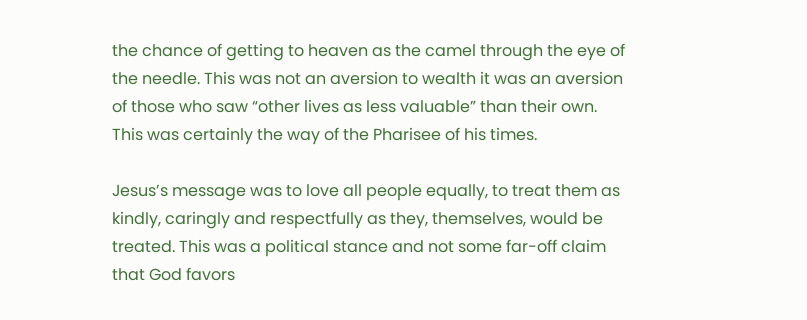the chance of getting to heaven as the camel through the eye of the needle. This was not an aversion to wealth it was an aversion of those who saw “other lives as less valuable” than their own. This was certainly the way of the Pharisee of his times.

Jesus’s message was to love all people equally, to treat them as kindly, caringly and respectfully as they, themselves, would be treated. This was a political stance and not some far-off claim that God favors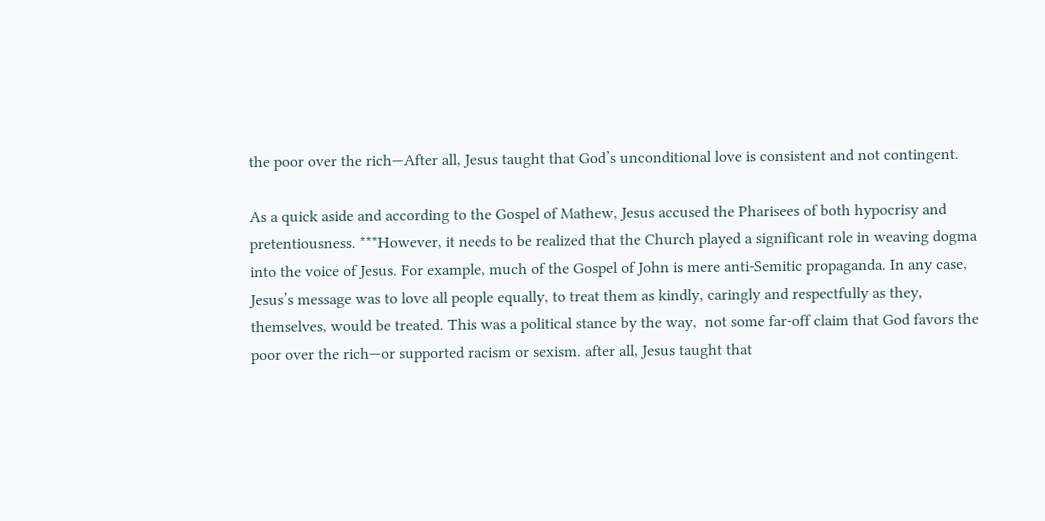the poor over the rich—After all, Jesus taught that God’s unconditional love is consistent and not contingent.

As a quick aside and according to the Gospel of Mathew, Jesus accused the Pharisees of both hypocrisy and pretentiousness. ***However, it needs to be realized that the Church played a significant role in weaving dogma into the voice of Jesus. For example, much of the Gospel of John is mere anti-Semitic propaganda. In any case, Jesus’s message was to love all people equally, to treat them as kindly, caringly and respectfully as they, themselves, would be treated. This was a political stance by the way,  not some far-off claim that God favors the poor over the rich—or supported racism or sexism. after all, Jesus taught that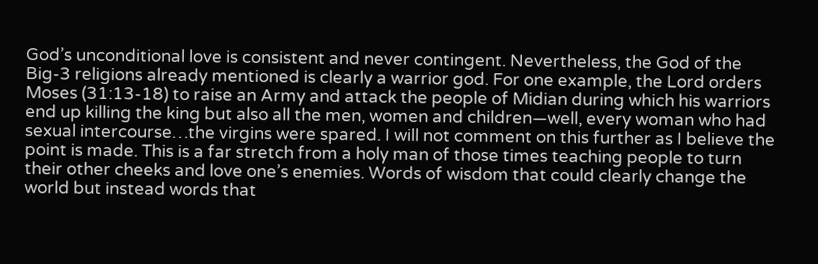God’s unconditional love is consistent and never contingent. Nevertheless, the God of the Big-3 religions already mentioned is clearly a warrior god. For one example, the Lord orders Moses (31:13-18) to raise an Army and attack the people of Midian during which his warriors end up killing the king but also all the men, women and children—well, every woman who had sexual intercourse…the virgins were spared. I will not comment on this further as I believe the point is made. This is a far stretch from a holy man of those times teaching people to turn their other cheeks and love one’s enemies. Words of wisdom that could clearly change the world but instead words that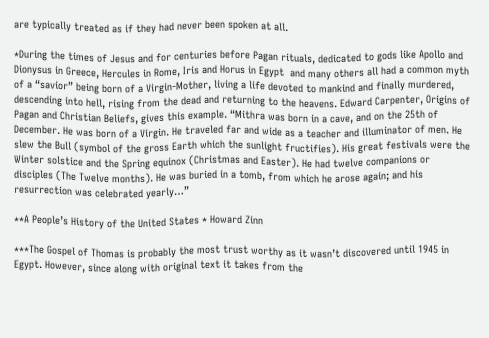are typically treated as if they had never been spoken at all.

*During the times of Jesus and for centuries before Pagan rituals, dedicated to gods like Apollo and Dionysus in Greece, Hercules in Rome, Iris and Horus in Egypt  and many others all had a common myth of a “savior” being born of a Virgin-Mother, living a life devoted to mankind and finally murdered, descending into hell, rising from the dead and returning to the heavens. Edward Carpenter, Origins of Pagan and Christian Beliefs, gives this example. “Mithra was born in a cave, and on the 25th of December. He was born of a Virgin. He traveled far and wide as a teacher and illuminator of men. He slew the Bull (symbol of the gross Earth which the sunlight fructifies). His great festivals were the Winter solstice and the Spring equinox (Christmas and Easter). He had twelve companions or disciples (The Twelve months). He was buried in a tomb, from which he arose again; and his resurrection was celebrated yearly…”

**A People’s History of the United States * Howard Zinn

***The Gospel of Thomas is probably the most trust worthy as it wasn’t discovered until 1945 in Egypt. However, since along with original text it takes from the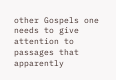other Gospels one needs to give attention to passages that apparently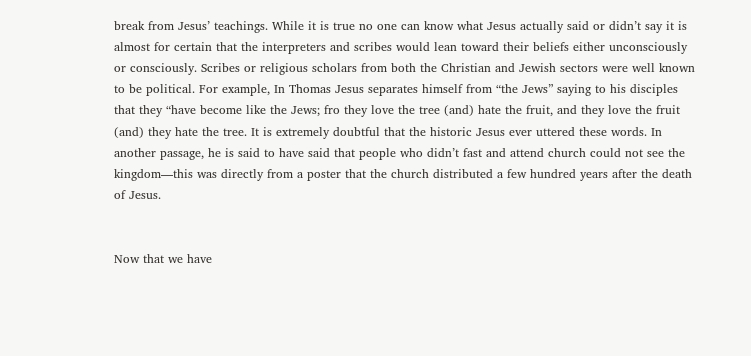break from Jesus’ teachings. While it is true no one can know what Jesus actually said or didn’t say it is almost for certain that the interpreters and scribes would lean toward their beliefs either unconsciously or consciously. Scribes or religious scholars from both the Christian and Jewish sectors were well known to be political. For example, In Thomas Jesus separates himself from “the Jews” saying to his disciples that they “have become like the Jews; fro they love the tree (and) hate the fruit, and they love the fruit (and) they hate the tree. It is extremely doubtful that the historic Jesus ever uttered these words. In another passage, he is said to have said that people who didn’t fast and attend church could not see the kingdom—this was directly from a poster that the church distributed a few hundred years after the death of Jesus.


Now that we have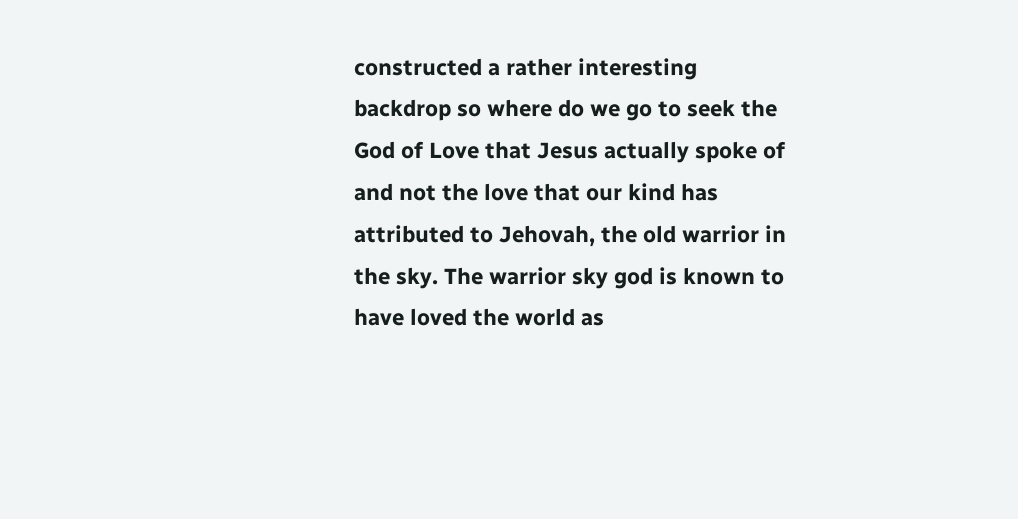constructed a rather interesting backdrop so where do we go to seek the God of Love that Jesus actually spoke of and not the love that our kind has attributed to Jehovah, the old warrior in the sky. The warrior sky god is known to have loved the world as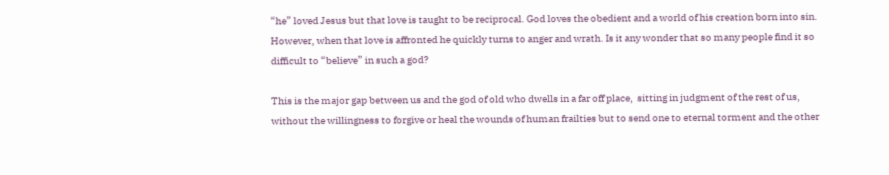“he” loved Jesus but that love is taught to be reciprocal. God loves the obedient and a world of his creation born into sin. However, when that love is affronted he quickly turns to anger and wrath. Is it any wonder that so many people find it so difficult to “believe” in such a god?

This is the major gap between us and the god of old who dwells in a far off place,  sitting in judgment of the rest of us, without the willingness to forgive or heal the wounds of human frailties but to send one to eternal torment and the other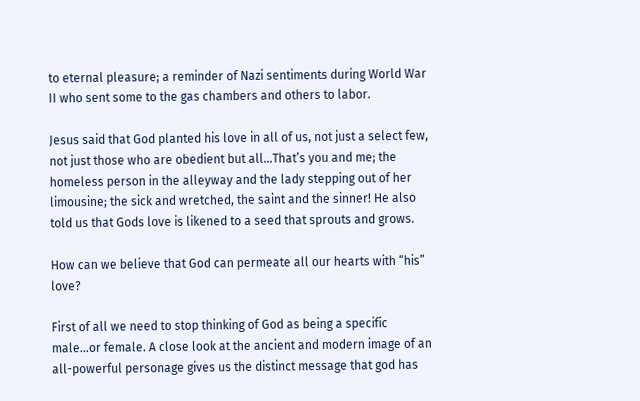to eternal pleasure; a reminder of Nazi sentiments during World War II who sent some to the gas chambers and others to labor.

Jesus said that God planted his love in all of us, not just a select few, not just those who are obedient but all…That’s you and me; the homeless person in the alleyway and the lady stepping out of her limousine; the sick and wretched, the saint and the sinner! He also told us that Gods love is likened to a seed that sprouts and grows.

How can we believe that God can permeate all our hearts with “his” love?

First of all we need to stop thinking of God as being a specific male…or female. A close look at the ancient and modern image of an all-powerful personage gives us the distinct message that god has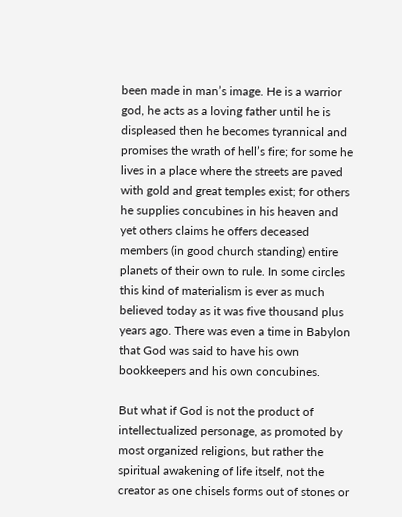been made in man’s image. He is a warrior god, he acts as a loving father until he is displeased then he becomes tyrannical and promises the wrath of hell’s fire; for some he lives in a place where the streets are paved with gold and great temples exist; for others he supplies concubines in his heaven and yet others claims he offers deceased members (in good church standing) entire planets of their own to rule. In some circles this kind of materialism is ever as much believed today as it was five thousand plus years ago. There was even a time in Babylon that God was said to have his own bookkeepers and his own concubines.

But what if God is not the product of intellectualized personage, as promoted by most organized religions, but rather the spiritual awakening of life itself, not the creator as one chisels forms out of stones or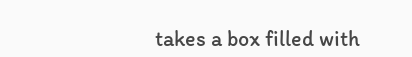takes a box filled with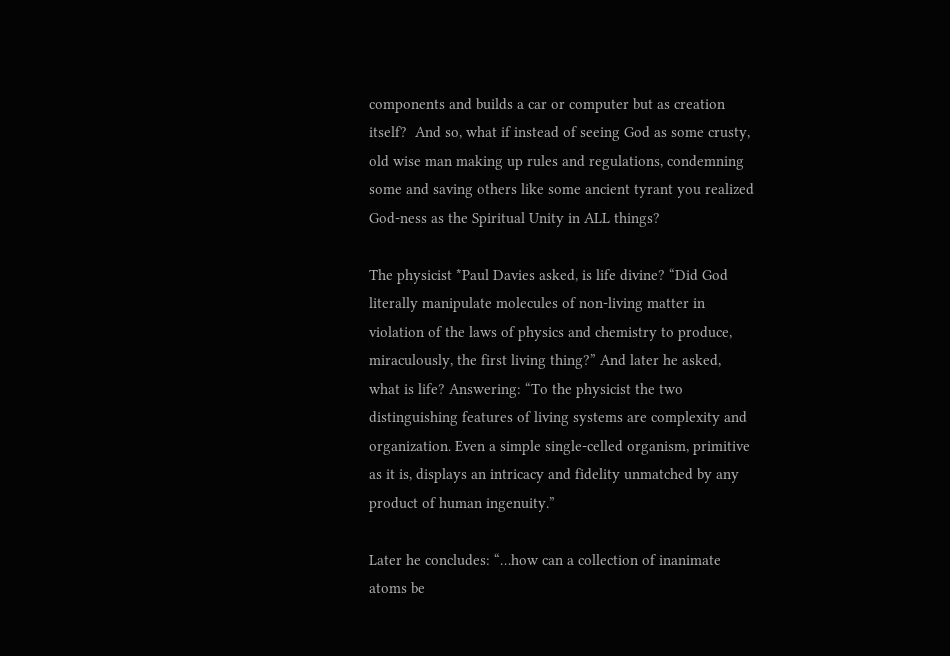components and builds a car or computer but as creation itself?  And so, what if instead of seeing God as some crusty, old wise man making up rules and regulations, condemning some and saving others like some ancient tyrant you realized God-ness as the Spiritual Unity in ALL things?

The physicist *Paul Davies asked, is life divine? “Did God literally manipulate molecules of non-living matter in violation of the laws of physics and chemistry to produce, miraculously, the first living thing?” And later he asked, what is life? Answering: “To the physicist the two distinguishing features of living systems are complexity and organization. Even a simple single-celled organism, primitive as it is, displays an intricacy and fidelity unmatched by any product of human ingenuity.”

Later he concludes: “…how can a collection of inanimate atoms be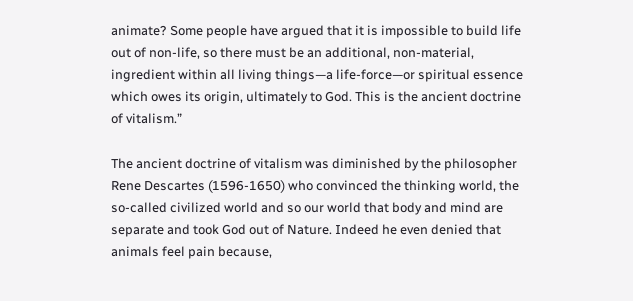animate? Some people have argued that it is impossible to build life out of non-life, so there must be an additional, non-material, ingredient within all living things—a life-force—or spiritual essence which owes its origin, ultimately to God. This is the ancient doctrine of vitalism.”

The ancient doctrine of vitalism was diminished by the philosopher Rene Descartes (1596-1650) who convinced the thinking world, the so-called civilized world and so our world that body and mind are separate and took God out of Nature. Indeed he even denied that animals feel pain because,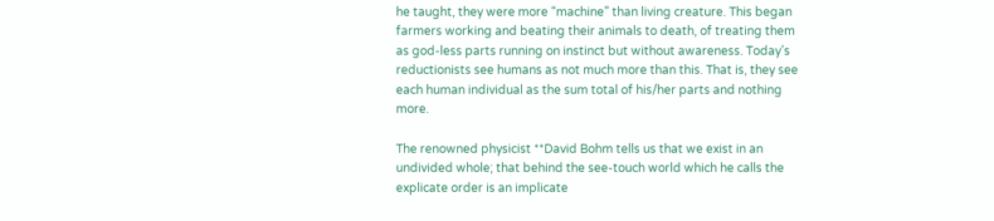he taught, they were more “machine” than living creature. This began farmers working and beating their animals to death, of treating them as god-less parts running on instinct but without awareness. Today’s reductionists see humans as not much more than this. That is, they see each human individual as the sum total of his/her parts and nothing more.

The renowned physicist **David Bohm tells us that we exist in an undivided whole; that behind the see-touch world which he calls the explicate order is an implicate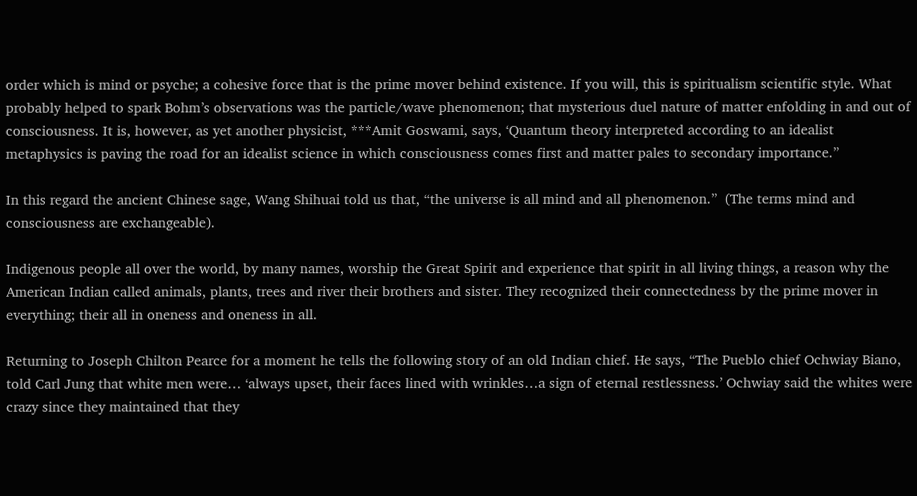order which is mind or psyche; a cohesive force that is the prime mover behind existence. If you will, this is spiritualism scientific style. What probably helped to spark Bohm’s observations was the particle/wave phenomenon; that mysterious duel nature of matter enfolding in and out of consciousness. It is, however, as yet another physicist, ***Amit Goswami, says, ‘Quantum theory interpreted according to an idealist metaphysics is paving the road for an idealist science in which consciousness comes first and matter pales to secondary importance.”

In this regard the ancient Chinese sage, Wang Shihuai told us that, “the universe is all mind and all phenomenon.”  (The terms mind and consciousness are exchangeable).

Indigenous people all over the world, by many names, worship the Great Spirit and experience that spirit in all living things, a reason why the American Indian called animals, plants, trees and river their brothers and sister. They recognized their connectedness by the prime mover in everything; their all in oneness and oneness in all.

Returning to Joseph Chilton Pearce for a moment he tells the following story of an old Indian chief. He says, “The Pueblo chief Ochwiay Biano, told Carl Jung that white men were… ‘always upset, their faces lined with wrinkles…a sign of eternal restlessness.’ Ochwiay said the whites were crazy since they maintained that they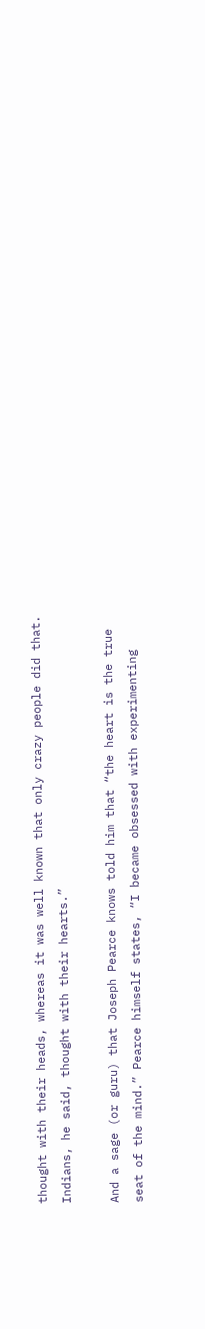thought with their heads, whereas it was well known that only crazy people did that. Indians, he said, thought with their hearts.”

And a sage (or guru) that Joseph Pearce knows told him that “the heart is the true seat of the mind.” Pearce himself states, “I became obsessed with experimenting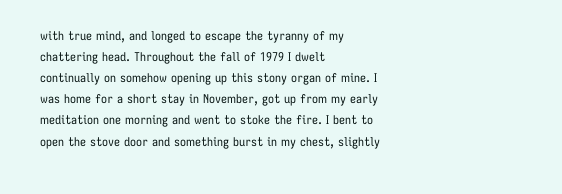with true mind, and longed to escape the tyranny of my chattering head. Throughout the fall of 1979 I dwelt continually on somehow opening up this stony organ of mine. I was home for a short stay in November, got up from my early meditation one morning and went to stoke the fire. I bent to open the stove door and something burst in my chest, slightly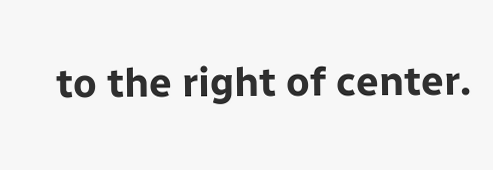to the right of center.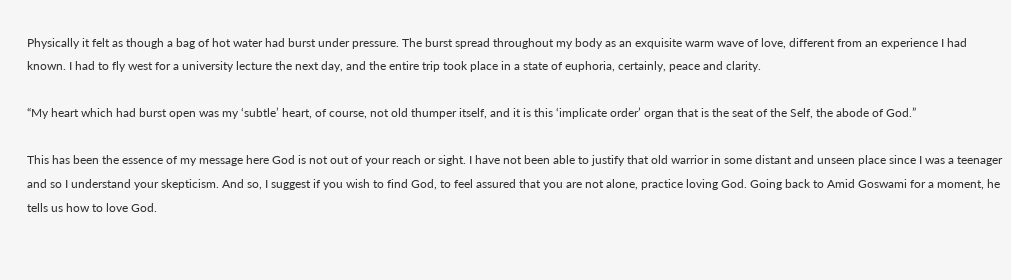Physically it felt as though a bag of hot water had burst under pressure. The burst spread throughout my body as an exquisite warm wave of love, different from an experience I had known. I had to fly west for a university lecture the next day, and the entire trip took place in a state of euphoria, certainly, peace and clarity.

“My heart which had burst open was my ‘subtle’ heart, of course, not old thumper itself, and it is this ‘implicate order’ organ that is the seat of the Self, the abode of God.”

This has been the essence of my message here God is not out of your reach or sight. I have not been able to justify that old warrior in some distant and unseen place since I was a teenager and so I understand your skepticism. And so, I suggest if you wish to find God, to feel assured that you are not alone, practice loving God. Going back to Amid Goswami for a moment, he tells us how to love God.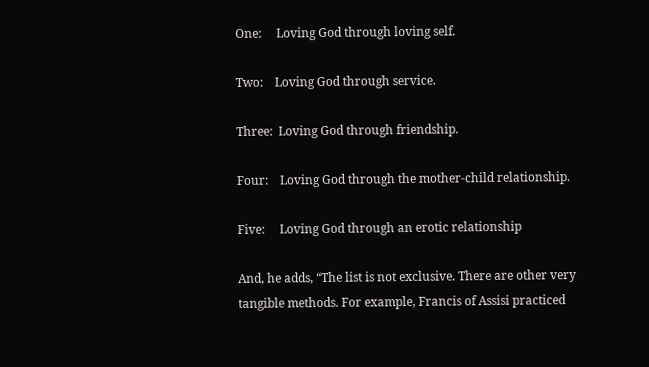One:     Loving God through loving self.

Two:    Loving God through service.

Three:  Loving God through friendship.

Four:    Loving God through the mother-child relationship.

Five:     Loving God through an erotic relationship

And, he adds, “The list is not exclusive. There are other very tangible methods. For example, Francis of Assisi practiced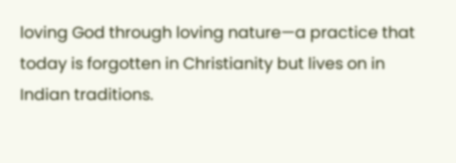loving God through loving nature—a practice that today is forgotten in Christianity but lives on in Indian traditions.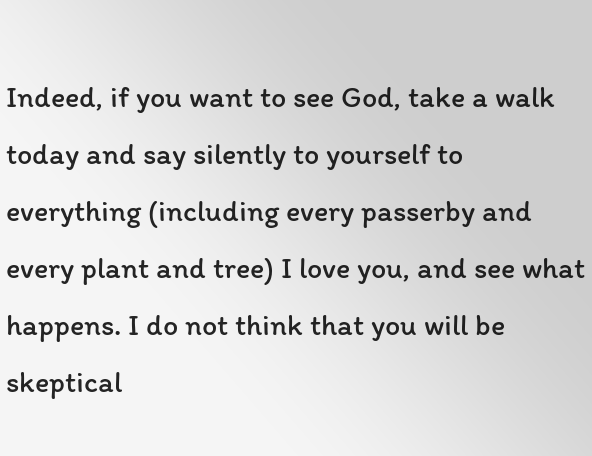Indeed, if you want to see God, take a walk today and say silently to yourself to everything (including every passerby and every plant and tree) I love you, and see what happens. I do not think that you will be skeptical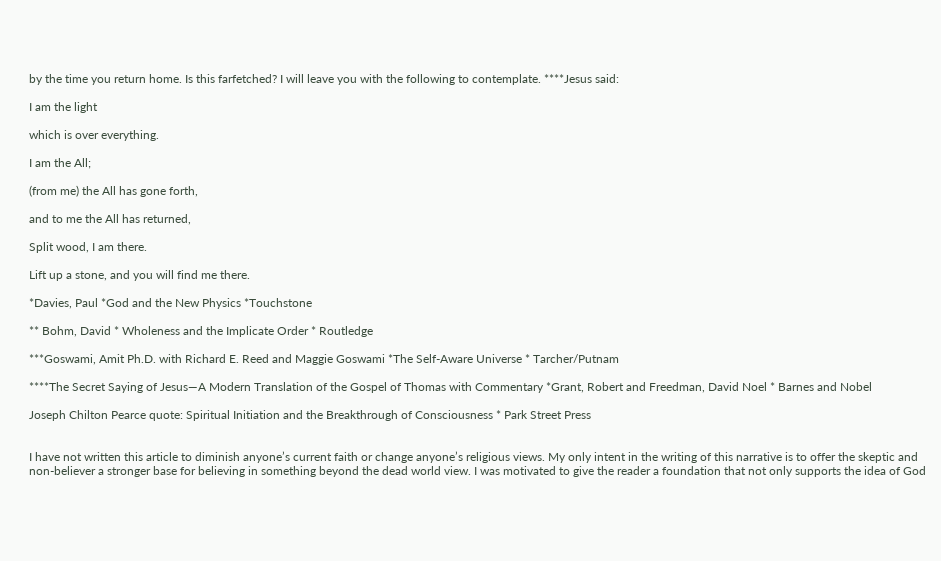by the time you return home. Is this farfetched? I will leave you with the following to contemplate. ****Jesus said:

I am the light

which is over everything.

I am the All;

(from me) the All has gone forth,

and to me the All has returned,

Split wood, I am there.

Lift up a stone, and you will find me there.

*Davies, Paul *God and the New Physics *Touchstone

** Bohm, David * Wholeness and the Implicate Order * Routledge

***Goswami, Amit Ph.D. with Richard E. Reed and Maggie Goswami *The Self-Aware Universe * Tarcher/Putnam

****The Secret Saying of Jesus—A Modern Translation of the Gospel of Thomas with Commentary *Grant, Robert and Freedman, David Noel * Barnes and Nobel

Joseph Chilton Pearce quote: Spiritual Initiation and the Breakthrough of Consciousness * Park Street Press


I have not written this article to diminish anyone’s current faith or change anyone’s religious views. My only intent in the writing of this narrative is to offer the skeptic and non-believer a stronger base for believing in something beyond the dead world view. I was motivated to give the reader a foundation that not only supports the idea of God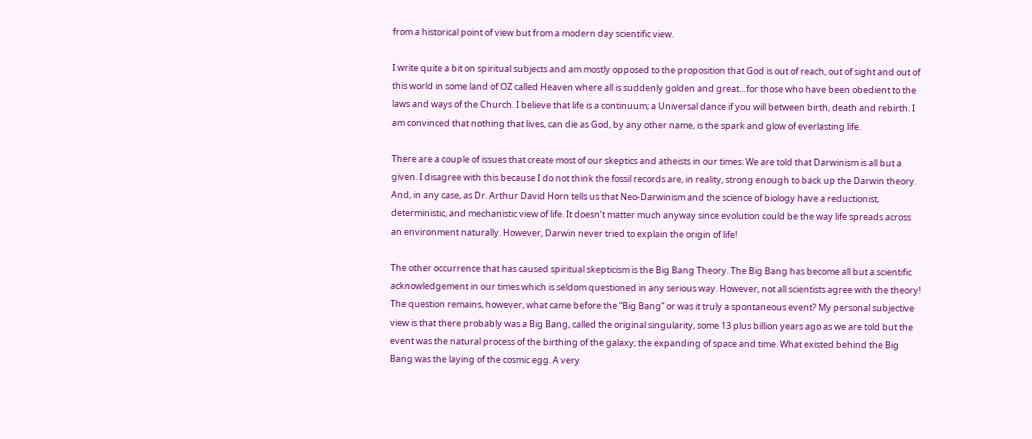from a historical point of view but from a modern day scientific view.

I write quite a bit on spiritual subjects and am mostly opposed to the proposition that God is out of reach, out of sight and out of this world in some land of OZ called Heaven where all is suddenly golden and great…for those who have been obedient to the laws and ways of the Church. I believe that life is a continuum; a Universal dance if you will between birth, death and rebirth. I am convinced that nothing that lives, can die as God, by any other name, is the spark and glow of everlasting life.

There are a couple of issues that create most of our skeptics and atheists in our times: We are told that Darwinism is all but a given. I disagree with this because I do not think the fossil records are, in reality, strong enough to back up the Darwin theory. And, in any case, as Dr. Arthur David Horn tells us that Neo-Darwinism and the science of biology have a reductionist, deterministic, and mechanistic view of life. It doesn’t matter much anyway since evolution could be the way life spreads across an environment naturally. However, Darwin never tried to explain the origin of life!

The other occurrence that has caused spiritual skepticism is the Big Bang Theory. The Big Bang has become all but a scientific acknowledgement in our times which is seldom questioned in any serious way. However, not all scientists agree with the theory! The question remains, however, what came before the “Big Bang” or was it truly a spontaneous event? My personal subjective view is that there probably was a Big Bang, called the original singularity, some 13 plus billion years ago as we are told but the event was the natural process of the birthing of the galaxy; the expanding of space and time. What existed behind the Big Bang was the laying of the cosmic egg. A very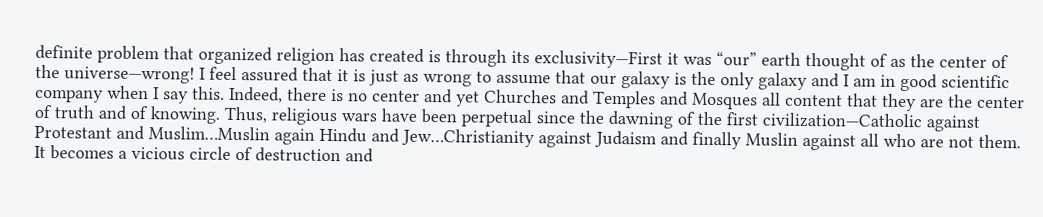definite problem that organized religion has created is through its exclusivity—First it was “our” earth thought of as the center of the universe—wrong! I feel assured that it is just as wrong to assume that our galaxy is the only galaxy and I am in good scientific company when I say this. Indeed, there is no center and yet Churches and Temples and Mosques all content that they are the center of truth and of knowing. Thus, religious wars have been perpetual since the dawning of the first civilization—Catholic against Protestant and Muslim…Muslin again Hindu and Jew…Christianity against Judaism and finally Muslin against all who are not them. It becomes a vicious circle of destruction and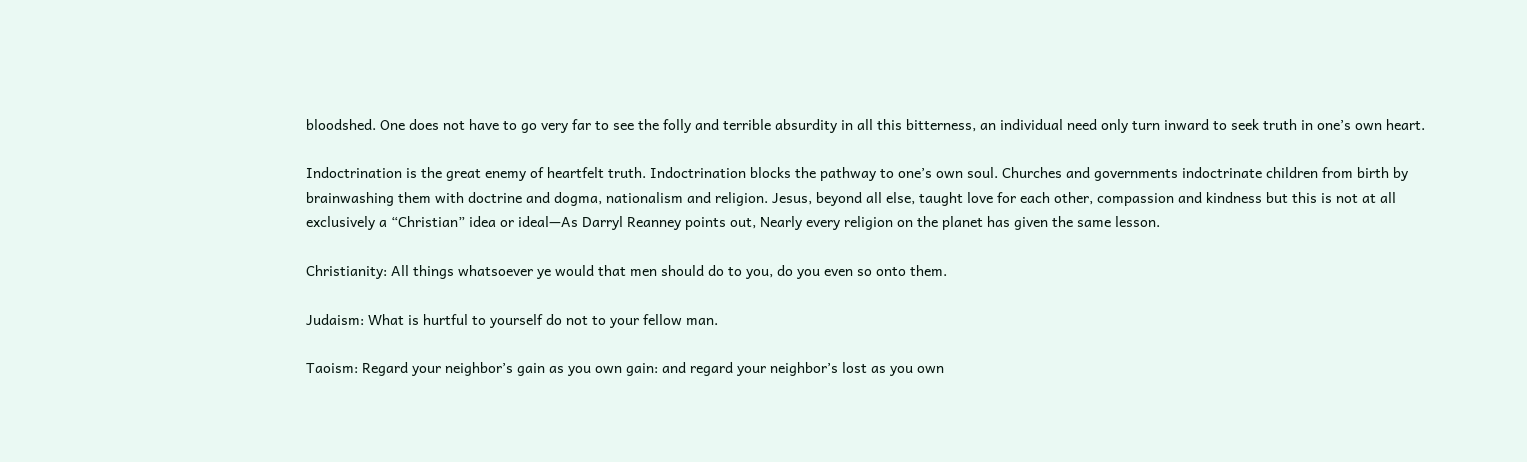bloodshed. One does not have to go very far to see the folly and terrible absurdity in all this bitterness, an individual need only turn inward to seek truth in one’s own heart.

Indoctrination is the great enemy of heartfelt truth. Indoctrination blocks the pathway to one’s own soul. Churches and governments indoctrinate children from birth by brainwashing them with doctrine and dogma, nationalism and religion. Jesus, beyond all else, taught love for each other, compassion and kindness but this is not at all exclusively a “Christian” idea or ideal—As Darryl Reanney points out, Nearly every religion on the planet has given the same lesson.

Christianity: All things whatsoever ye would that men should do to you, do you even so onto them.

Judaism: What is hurtful to yourself do not to your fellow man.

Taoism: Regard your neighbor’s gain as you own gain: and regard your neighbor’s lost as you own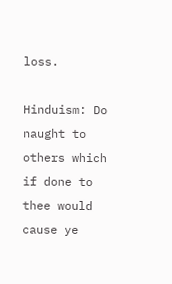loss.

Hinduism: Do naught to others which if done to thee would cause ye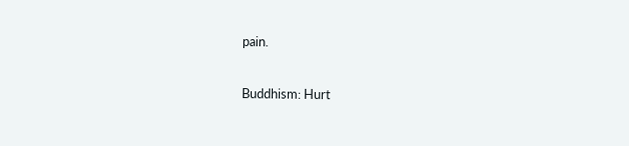pain.

Buddhism: Hurt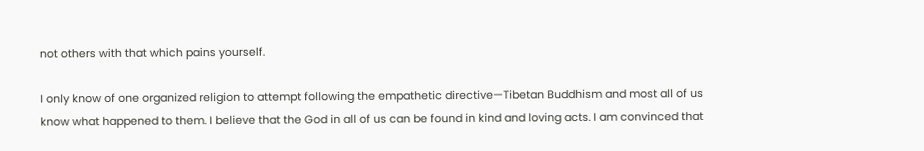not others with that which pains yourself.

I only know of one organized religion to attempt following the empathetic directive—Tibetan Buddhism and most all of us know what happened to them. I believe that the God in all of us can be found in kind and loving acts. I am convinced that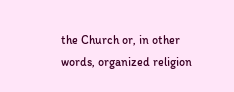the Church or, in other words, organized religion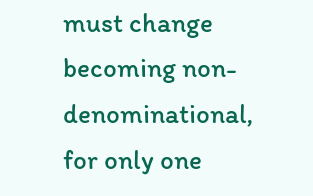must change becoming non-denominational, for only one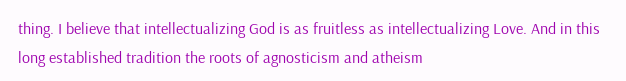thing. I believe that intellectualizing God is as fruitless as intellectualizing Love. And in this long established tradition the roots of agnosticism and atheism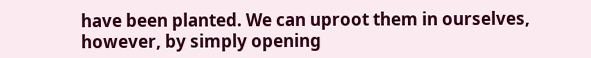have been planted. We can uproot them in ourselves, however, by simply opening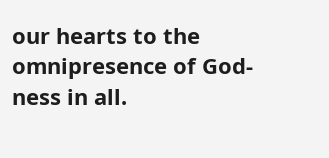our hearts to the omnipresence of God-ness in all.